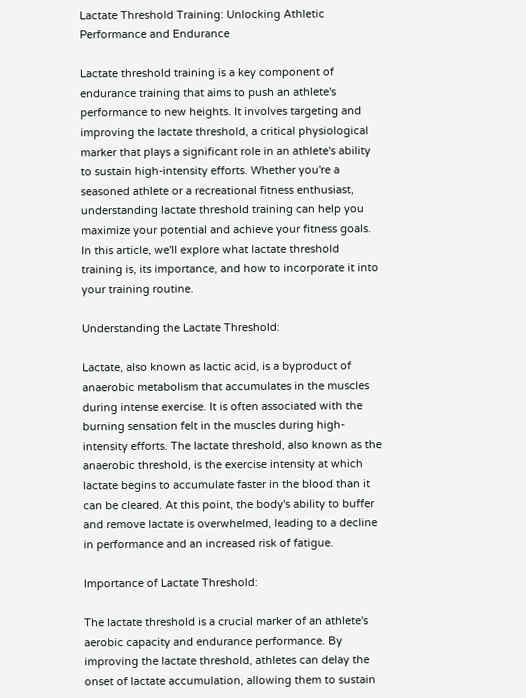Lactate Threshold Training: Unlocking Athletic Performance and Endurance

Lactate threshold training is a key component of endurance training that aims to push an athlete's performance to new heights. It involves targeting and improving the lactate threshold, a critical physiological marker that plays a significant role in an athlete's ability to sustain high-intensity efforts. Whether you're a seasoned athlete or a recreational fitness enthusiast, understanding lactate threshold training can help you maximize your potential and achieve your fitness goals. In this article, we'll explore what lactate threshold training is, its importance, and how to incorporate it into your training routine.

Understanding the Lactate Threshold:

Lactate, also known as lactic acid, is a byproduct of anaerobic metabolism that accumulates in the muscles during intense exercise. It is often associated with the burning sensation felt in the muscles during high-intensity efforts. The lactate threshold, also known as the anaerobic threshold, is the exercise intensity at which lactate begins to accumulate faster in the blood than it can be cleared. At this point, the body's ability to buffer and remove lactate is overwhelmed, leading to a decline in performance and an increased risk of fatigue.

Importance of Lactate Threshold:

The lactate threshold is a crucial marker of an athlete's aerobic capacity and endurance performance. By improving the lactate threshold, athletes can delay the onset of lactate accumulation, allowing them to sustain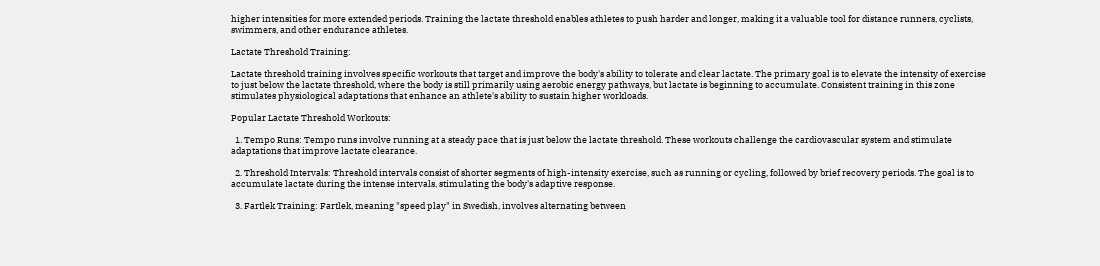higher intensities for more extended periods. Training the lactate threshold enables athletes to push harder and longer, making it a valuable tool for distance runners, cyclists, swimmers, and other endurance athletes.

Lactate Threshold Training:

Lactate threshold training involves specific workouts that target and improve the body's ability to tolerate and clear lactate. The primary goal is to elevate the intensity of exercise to just below the lactate threshold, where the body is still primarily using aerobic energy pathways, but lactate is beginning to accumulate. Consistent training in this zone stimulates physiological adaptations that enhance an athlete's ability to sustain higher workloads.

Popular Lactate Threshold Workouts:

  1. Tempo Runs: Tempo runs involve running at a steady pace that is just below the lactate threshold. These workouts challenge the cardiovascular system and stimulate adaptations that improve lactate clearance.

  2. Threshold Intervals: Threshold intervals consist of shorter segments of high-intensity exercise, such as running or cycling, followed by brief recovery periods. The goal is to accumulate lactate during the intense intervals, stimulating the body's adaptive response.

  3. Fartlek Training: Fartlek, meaning "speed play" in Swedish, involves alternating between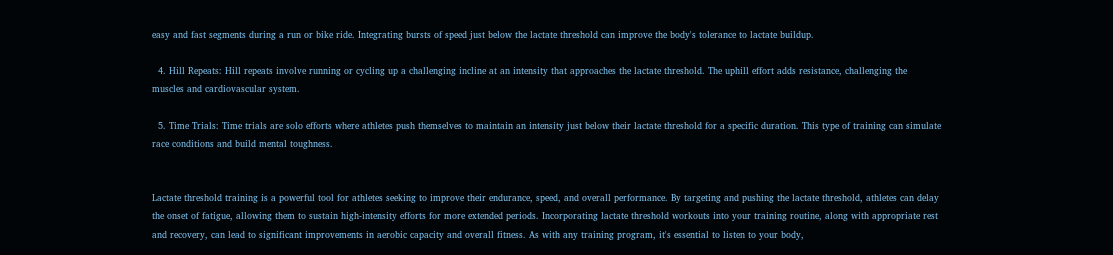easy and fast segments during a run or bike ride. Integrating bursts of speed just below the lactate threshold can improve the body's tolerance to lactate buildup.

  4. Hill Repeats: Hill repeats involve running or cycling up a challenging incline at an intensity that approaches the lactate threshold. The uphill effort adds resistance, challenging the muscles and cardiovascular system.

  5. Time Trials: Time trials are solo efforts where athletes push themselves to maintain an intensity just below their lactate threshold for a specific duration. This type of training can simulate race conditions and build mental toughness.


Lactate threshold training is a powerful tool for athletes seeking to improve their endurance, speed, and overall performance. By targeting and pushing the lactate threshold, athletes can delay the onset of fatigue, allowing them to sustain high-intensity efforts for more extended periods. Incorporating lactate threshold workouts into your training routine, along with appropriate rest and recovery, can lead to significant improvements in aerobic capacity and overall fitness. As with any training program, it's essential to listen to your body,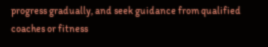progress gradually, and seek guidance from qualified coaches or fitness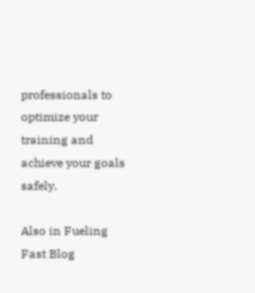professionals to optimize your training and achieve your goals safely.

Also in Fueling Fast Blog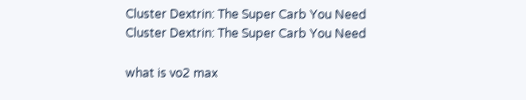Cluster Dextrin: The Super Carb You Need
Cluster Dextrin: The Super Carb You Need

what is vo2 max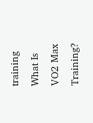training
What Is VO2 Max Training?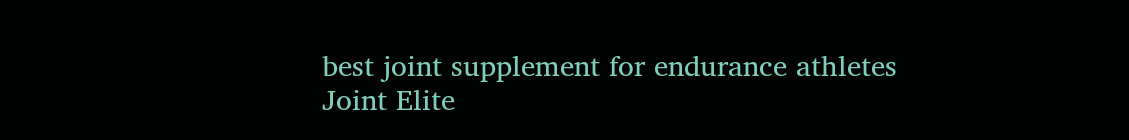best joint supplement for endurance athletes
Joint Elite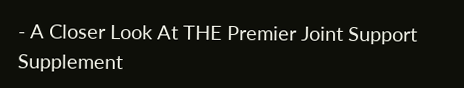- A Closer Look At THE Premier Joint Support Supplement